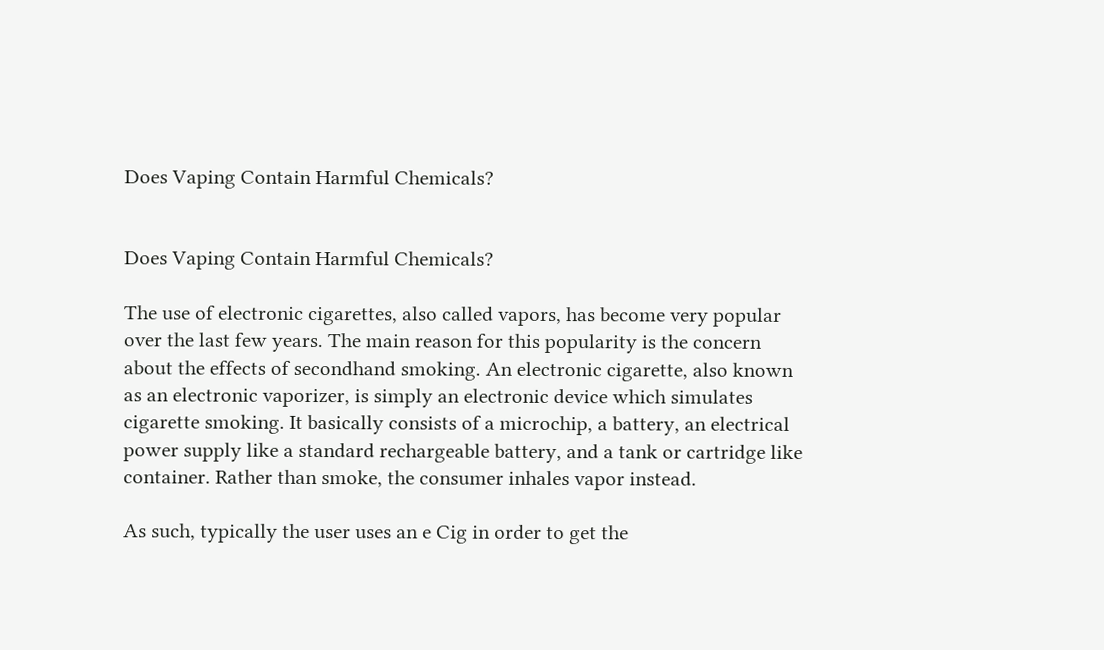Does Vaping Contain Harmful Chemicals?


Does Vaping Contain Harmful Chemicals?

The use of electronic cigarettes, also called vapors, has become very popular over the last few years. The main reason for this popularity is the concern about the effects of secondhand smoking. An electronic cigarette, also known as an electronic vaporizer, is simply an electronic device which simulates cigarette smoking. It basically consists of a microchip, a battery, an electrical power supply like a standard rechargeable battery, and a tank or cartridge like container. Rather than smoke, the consumer inhales vapor instead.

As such, typically the user uses an e Cig in order to get the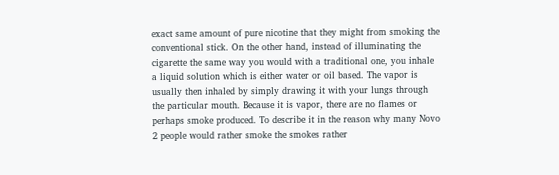exact same amount of pure nicotine that they might from smoking the conventional stick. On the other hand, instead of illuminating the cigarette the same way you would with a traditional one, you inhale a liquid solution which is either water or oil based. The vapor is usually then inhaled by simply drawing it with your lungs through the particular mouth. Because it is vapor, there are no flames or perhaps smoke produced. To describe it in the reason why many Novo 2 people would rather smoke the smokes rather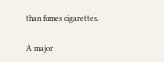than fumes cigarettes.

A major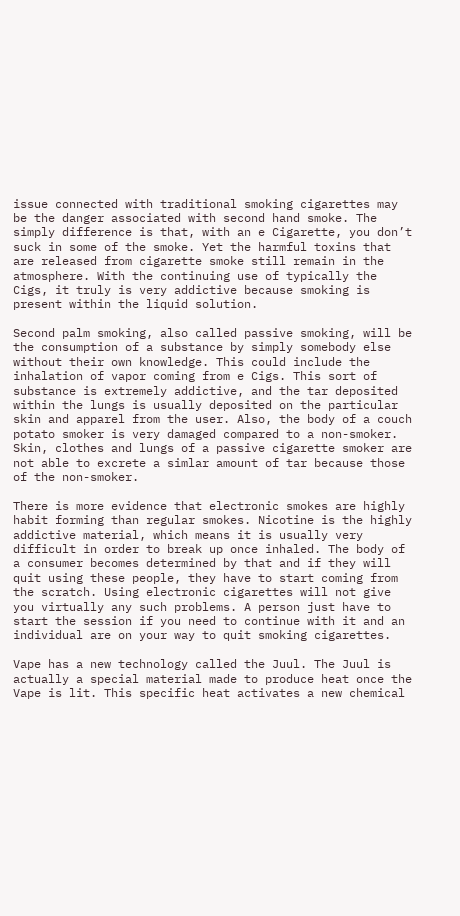issue connected with traditional smoking cigarettes may be the danger associated with second hand smoke. The simply difference is that, with an e Cigarette, you don’t suck in some of the smoke. Yet the harmful toxins that are released from cigarette smoke still remain in the atmosphere. With the continuing use of typically the Cigs, it truly is very addictive because smoking is present within the liquid solution.

Second palm smoking, also called passive smoking, will be the consumption of a substance by simply somebody else without their own knowledge. This could include the inhalation of vapor coming from e Cigs. This sort of substance is extremely addictive, and the tar deposited within the lungs is usually deposited on the particular skin and apparel from the user. Also, the body of a couch potato smoker is very damaged compared to a non-smoker. Skin, clothes and lungs of a passive cigarette smoker are not able to excrete a simlar amount of tar because those of the non-smoker.

There is more evidence that electronic smokes are highly habit forming than regular smokes. Nicotine is the highly addictive material, which means it is usually very difficult in order to break up once inhaled. The body of a consumer becomes determined by that and if they will quit using these people, they have to start coming from the scratch. Using electronic cigarettes will not give you virtually any such problems. A person just have to start the session if you need to continue with it and an individual are on your way to quit smoking cigarettes.

Vape has a new technology called the Juul. The Juul is actually a special material made to produce heat once the Vape is lit. This specific heat activates a new chemical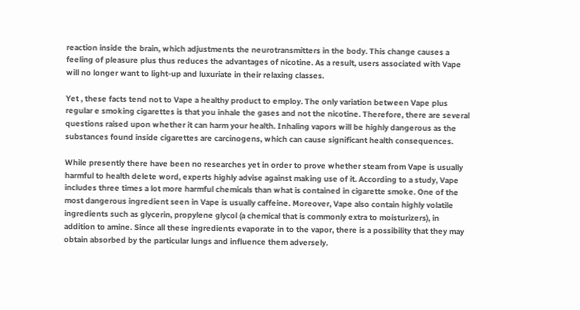reaction inside the brain, which adjustments the neurotransmitters in the body. This change causes a feeling of pleasure plus thus reduces the advantages of nicotine. As a result, users associated with Vape will no longer want to light-up and luxuriate in their relaxing classes.

Yet , these facts tend not to Vape a healthy product to employ. The only variation between Vape plus regular e smoking cigarettes is that you inhale the gases and not the nicotine. Therefore, there are several questions raised upon whether it can harm your health. Inhaling vapors will be highly dangerous as the substances found inside cigarettes are carcinogens, which can cause significant health consequences.

While presently there have been no researches yet in order to prove whether steam from Vape is usually harmful to health delete word, experts highly advise against making use of it. According to a study, Vape includes three times a lot more harmful chemicals than what is contained in cigarette smoke. One of the most dangerous ingredient seen in Vape is usually caffeine. Moreover, Vape also contain highly volatile ingredients such as glycerin, propylene glycol (a chemical that is commonly extra to moisturizers), in addition to amine. Since all these ingredients evaporate in to the vapor, there is a possibility that they may obtain absorbed by the particular lungs and influence them adversely.